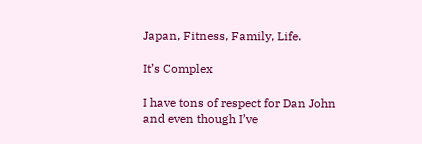Japan, Fitness, Family, Life.

It’s Complex

I have tons of respect for Dan John and even though I’ve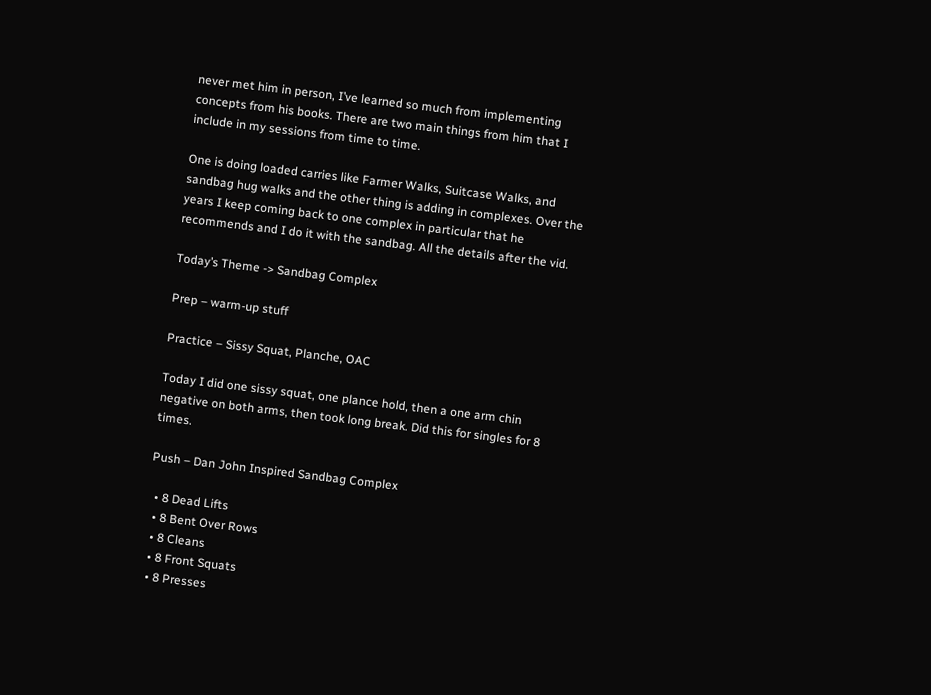never met him in person, I’ve learned so much from implementing concepts from his books. There are two main things from him that I include in my sessions from time to time.

One is doing loaded carries like Farmer Walks, Suitcase Walks, and sandbag hug walks and the other thing is adding in complexes. Over the years I keep coming back to one complex in particular that he recommends and I do it with the sandbag. All the details after the vid.

Today’s Theme -> Sandbag Complex

Prep – warm-up stuff

Practice – Sissy Squat, Planche, OAC

Today I did one sissy squat, one plance hold, then a one arm chin negative on both arms, then took long break. Did this for singles for 8 times.

Push – Dan John Inspired Sandbag Complex

  • 8 Dead Lifts
  • 8 Bent Over Rows
  • 8 Cleans
  • 8 Front Squats
  • 8 Presses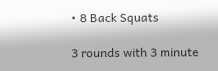• 8 Back Squats

3 rounds with 3 minute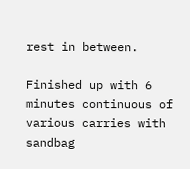rest in between.

Finished up with 6 minutes continuous of various carries with sandbag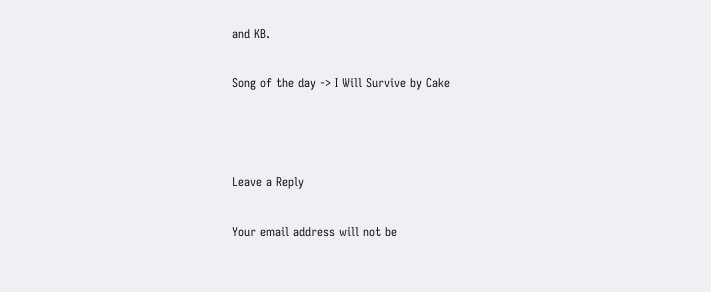and KB.

Song of the day -> I Will Survive by Cake



Leave a Reply

Your email address will not be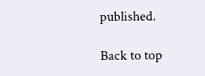published.

Back to top